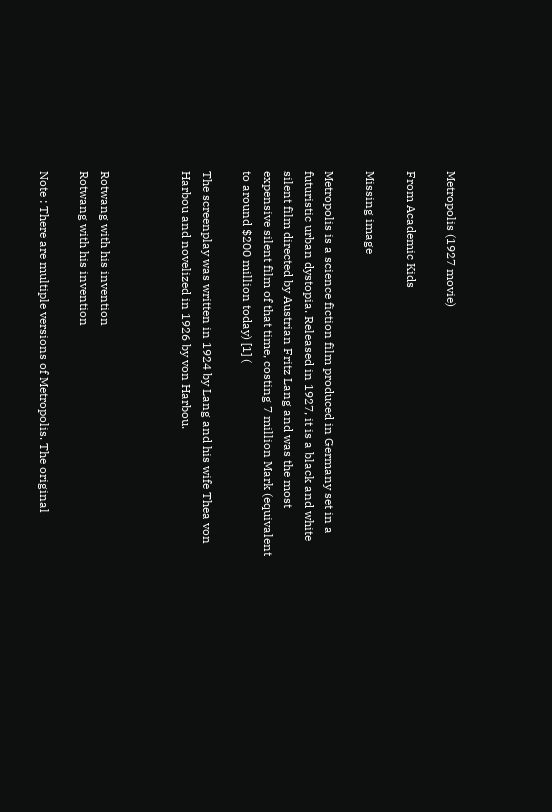Metropolis (1927 movie)

From Academic Kids

Missing image

Metropolis is a science fiction film produced in Germany set in a futuristic urban dystopia. Released in 1927, it is a black and white silent film directed by Austrian Fritz Lang and was the most expensive silent film of that time, costing 7 million Mark (equivalent to around $200 million today) [1] (

The screenplay was written in 1924 by Lang and his wife Thea von Harbou and novelized in 1926 by von Harbou.



Rotwang with his invention
Rotwang with his invention

Note : There are multiple versions of Metropolis. The original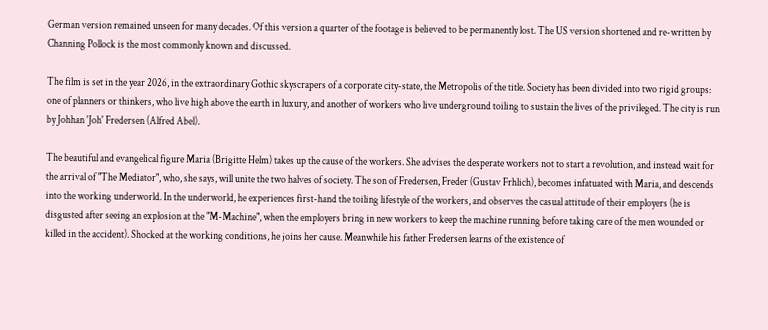German version remained unseen for many decades. Of this version a quarter of the footage is believed to be permanently lost. The US version shortened and re-written by Channing Pollock is the most commonly known and discussed.

The film is set in the year 2026, in the extraordinary Gothic skyscrapers of a corporate city-state, the Metropolis of the title. Society has been divided into two rigid groups: one of planners or thinkers, who live high above the earth in luxury, and another of workers who live underground toiling to sustain the lives of the privileged. The city is run by Johhan 'Joh' Fredersen (Alfred Abel).

The beautiful and evangelical figure Maria (Brigitte Helm) takes up the cause of the workers. She advises the desperate workers not to start a revolution, and instead wait for the arrival of "The Mediator", who, she says, will unite the two halves of society. The son of Fredersen, Freder (Gustav Frhlich), becomes infatuated with Maria, and descends into the working underworld. In the underworld, he experiences first-hand the toiling lifestyle of the workers, and observes the casual attitude of their employers (he is disgusted after seeing an explosion at the "M-Machine", when the employers bring in new workers to keep the machine running before taking care of the men wounded or killed in the accident). Shocked at the working conditions, he joins her cause. Meanwhile his father Fredersen learns of the existence of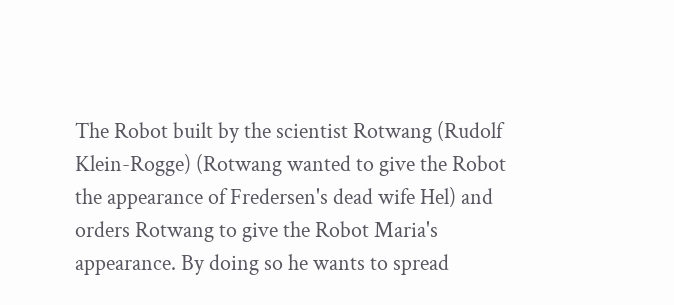The Robot built by the scientist Rotwang (Rudolf Klein-Rogge) (Rotwang wanted to give the Robot the appearance of Fredersen's dead wife Hel) and orders Rotwang to give the Robot Maria's appearance. By doing so he wants to spread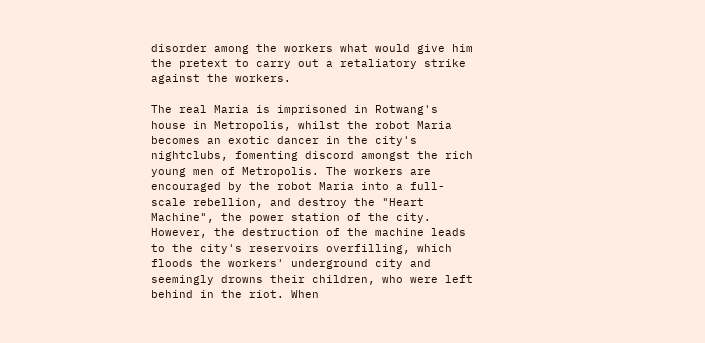disorder among the workers what would give him the pretext to carry out a retaliatory strike against the workers.

The real Maria is imprisoned in Rotwang's house in Metropolis, whilst the robot Maria becomes an exotic dancer in the city's nightclubs, fomenting discord amongst the rich young men of Metropolis. The workers are encouraged by the robot Maria into a full-scale rebellion, and destroy the "Heart Machine", the power station of the city. However, the destruction of the machine leads to the city's reservoirs overfilling, which floods the workers' underground city and seemingly drowns their children, who were left behind in the riot. When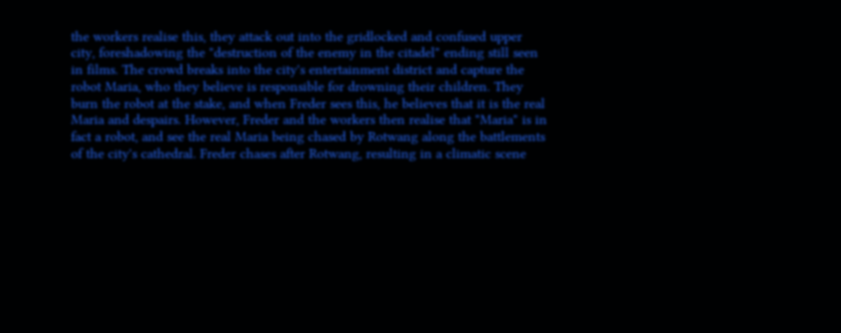the workers realise this, they attack out into the gridlocked and confused upper city, foreshadowing the "destruction of the enemy in the citadel" ending still seen in films. The crowd breaks into the city's entertainment district and capture the robot Maria, who they believe is responsible for drowning their children. They burn the robot at the stake, and when Freder sees this, he believes that it is the real Maria and despairs. However, Freder and the workers then realise that "Maria" is in fact a robot, and see the real Maria being chased by Rotwang along the battlements of the city's cathedral. Freder chases after Rotwang, resulting in a climatic scene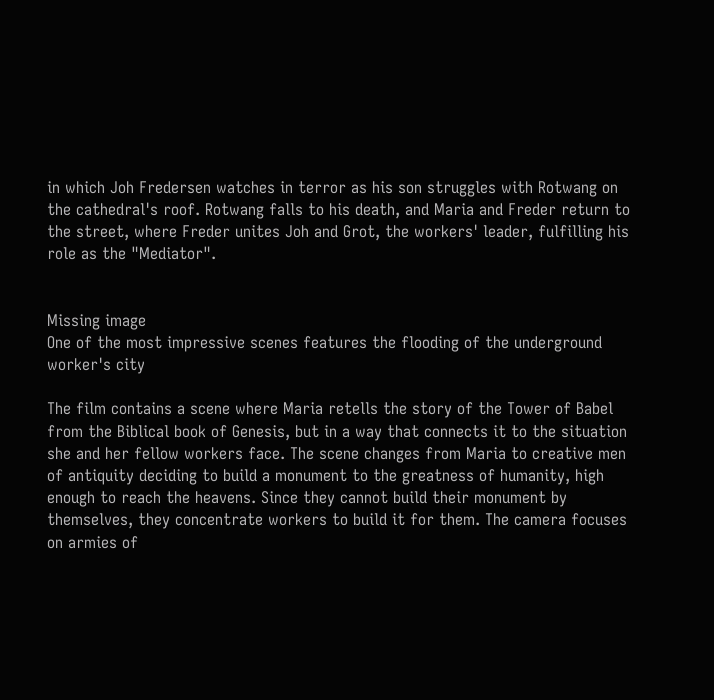in which Joh Fredersen watches in terror as his son struggles with Rotwang on the cathedral's roof. Rotwang falls to his death, and Maria and Freder return to the street, where Freder unites Joh and Grot, the workers' leader, fulfilling his role as the "Mediator".


Missing image
One of the most impressive scenes features the flooding of the underground worker's city

The film contains a scene where Maria retells the story of the Tower of Babel from the Biblical book of Genesis, but in a way that connects it to the situation she and her fellow workers face. The scene changes from Maria to creative men of antiquity deciding to build a monument to the greatness of humanity, high enough to reach the heavens. Since they cannot build their monument by themselves, they concentrate workers to build it for them. The camera focuses on armies of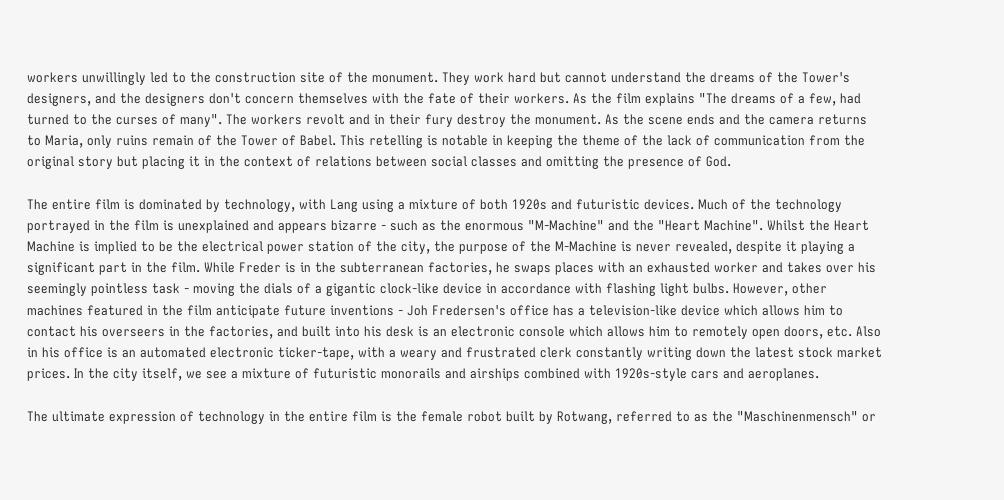workers unwillingly led to the construction site of the monument. They work hard but cannot understand the dreams of the Tower's designers, and the designers don't concern themselves with the fate of their workers. As the film explains "The dreams of a few, had turned to the curses of many". The workers revolt and in their fury destroy the monument. As the scene ends and the camera returns to Maria, only ruins remain of the Tower of Babel. This retelling is notable in keeping the theme of the lack of communication from the original story but placing it in the context of relations between social classes and omitting the presence of God.

The entire film is dominated by technology, with Lang using a mixture of both 1920s and futuristic devices. Much of the technology portrayed in the film is unexplained and appears bizarre - such as the enormous "M-Machine" and the "Heart Machine". Whilst the Heart Machine is implied to be the electrical power station of the city, the purpose of the M-Machine is never revealed, despite it playing a significant part in the film. While Freder is in the subterranean factories, he swaps places with an exhausted worker and takes over his seemingly pointless task - moving the dials of a gigantic clock-like device in accordance with flashing light bulbs. However, other machines featured in the film anticipate future inventions - Joh Fredersen's office has a television-like device which allows him to contact his overseers in the factories, and built into his desk is an electronic console which allows him to remotely open doors, etc. Also in his office is an automated electronic ticker-tape, with a weary and frustrated clerk constantly writing down the latest stock market prices. In the city itself, we see a mixture of futuristic monorails and airships combined with 1920s-style cars and aeroplanes.

The ultimate expression of technology in the entire film is the female robot built by Rotwang, referred to as the "Maschinenmensch" or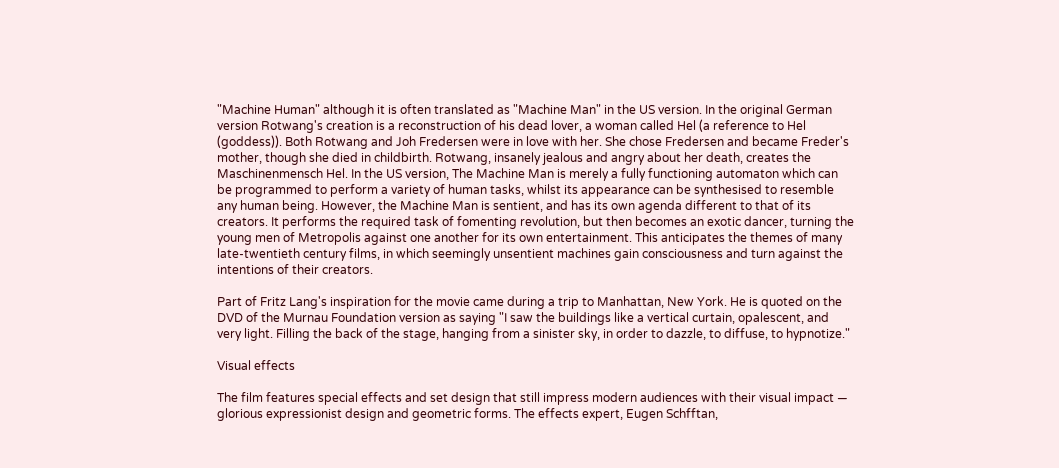"Machine Human" although it is often translated as "Machine Man" in the US version. In the original German version Rotwang's creation is a reconstruction of his dead lover, a woman called Hel (a reference to Hel (goddess)). Both Rotwang and Joh Fredersen were in love with her. She chose Fredersen and became Freder's mother, though she died in childbirth. Rotwang, insanely jealous and angry about her death, creates the Maschinenmensch Hel. In the US version, The Machine Man is merely a fully functioning automaton which can be programmed to perform a variety of human tasks, whilst its appearance can be synthesised to resemble any human being. However, the Machine Man is sentient, and has its own agenda different to that of its creators. It performs the required task of fomenting revolution, but then becomes an exotic dancer, turning the young men of Metropolis against one another for its own entertainment. This anticipates the themes of many late-twentieth century films, in which seemingly unsentient machines gain consciousness and turn against the intentions of their creators.

Part of Fritz Lang's inspiration for the movie came during a trip to Manhattan, New York. He is quoted on the DVD of the Murnau Foundation version as saying "I saw the buildings like a vertical curtain, opalescent, and very light. Filling the back of the stage, hanging from a sinister sky, in order to dazzle, to diffuse, to hypnotize."

Visual effects

The film features special effects and set design that still impress modern audiences with their visual impact — glorious expressionist design and geometric forms. The effects expert, Eugen Schfftan,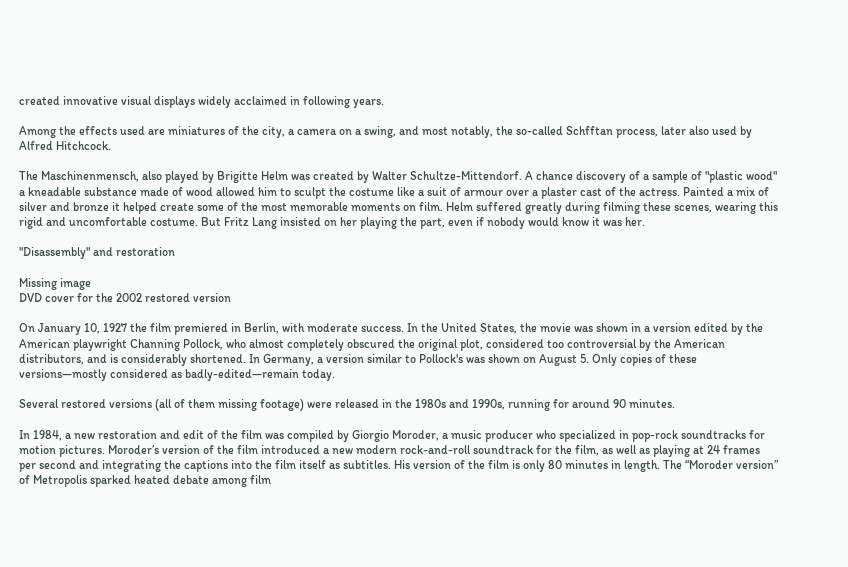created innovative visual displays widely acclaimed in following years.

Among the effects used are miniatures of the city, a camera on a swing, and most notably, the so-called Schfftan process, later also used by Alfred Hitchcock.

The Maschinenmensch, also played by Brigitte Helm was created by Walter Schultze-Mittendorf. A chance discovery of a sample of "plastic wood" a kneadable substance made of wood allowed him to sculpt the costume like a suit of armour over a plaster cast of the actress. Painted a mix of silver and bronze it helped create some of the most memorable moments on film. Helm suffered greatly during filming these scenes, wearing this rigid and uncomfortable costume. But Fritz Lang insisted on her playing the part, even if nobody would know it was her.

"Disassembly" and restoration

Missing image
DVD cover for the 2002 restored version

On January 10, 1927 the film premiered in Berlin, with moderate success. In the United States, the movie was shown in a version edited by the American playwright Channing Pollock, who almost completely obscured the original plot, considered too controversial by the American distributors, and is considerably shortened. In Germany, a version similar to Pollock's was shown on August 5. Only copies of these versions—mostly considered as badly-edited—remain today.

Several restored versions (all of them missing footage) were released in the 1980s and 1990s, running for around 90 minutes.

In 1984, a new restoration and edit of the film was compiled by Giorgio Moroder, a music producer who specialized in pop-rock soundtracks for motion pictures. Moroder’s version of the film introduced a new modern rock-and-roll soundtrack for the film, as well as playing at 24 frames per second and integrating the captions into the film itself as subtitles. His version of the film is only 80 minutes in length. The “Moroder version” of Metropolis sparked heated debate among film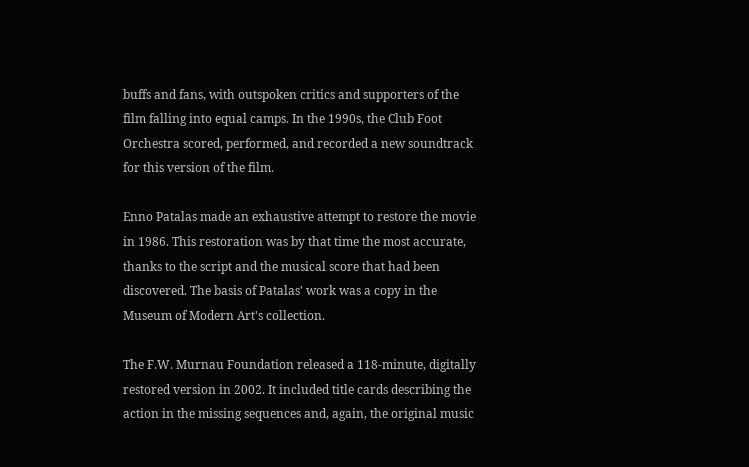buffs and fans, with outspoken critics and supporters of the film falling into equal camps. In the 1990s, the Club Foot Orchestra scored, performed, and recorded a new soundtrack for this version of the film.

Enno Patalas made an exhaustive attempt to restore the movie in 1986. This restoration was by that time the most accurate, thanks to the script and the musical score that had been discovered. The basis of Patalas' work was a copy in the Museum of Modern Art's collection.

The F.W. Murnau Foundation released a 118-minute, digitally restored version in 2002. It included title cards describing the action in the missing sequences and, again, the original music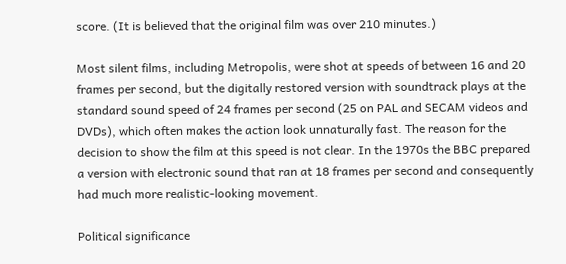score. (It is believed that the original film was over 210 minutes.)

Most silent films, including Metropolis, were shot at speeds of between 16 and 20 frames per second, but the digitally restored version with soundtrack plays at the standard sound speed of 24 frames per second (25 on PAL and SECAM videos and DVDs), which often makes the action look unnaturally fast. The reason for the decision to show the film at this speed is not clear. In the 1970s the BBC prepared a version with electronic sound that ran at 18 frames per second and consequently had much more realistic-looking movement.

Political significance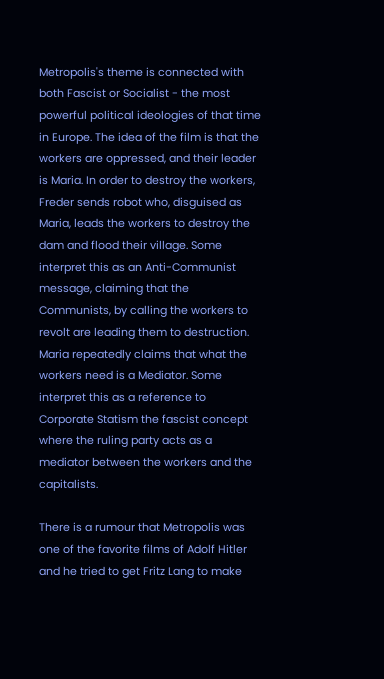Metropolis's theme is connected with both Fascist or Socialist - the most powerful political ideologies of that time in Europe. The idea of the film is that the workers are oppressed, and their leader is Maria. In order to destroy the workers, Freder sends robot who, disguised as Maria, leads the workers to destroy the dam and flood their village. Some interpret this as an Anti-Communist message, claiming that the Communists, by calling the workers to revolt are leading them to destruction. Maria repeatedly claims that what the workers need is a Mediator. Some interpret this as a reference to Corporate Statism the fascist concept where the ruling party acts as a mediator between the workers and the capitalists.

There is a rumour that Metropolis was one of the favorite films of Adolf Hitler and he tried to get Fritz Lang to make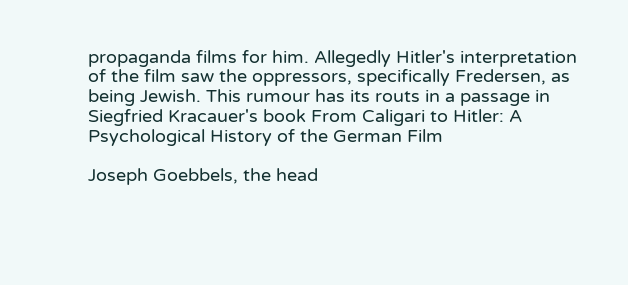propaganda films for him. Allegedly Hitler's interpretation of the film saw the oppressors, specifically Fredersen, as being Jewish. This rumour has its routs in a passage in Siegfried Kracauer's book From Caligari to Hitler: A Psychological History of the German Film

Joseph Goebbels, the head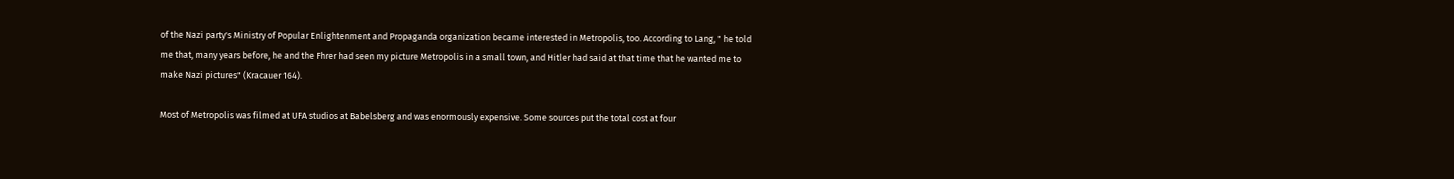of the Nazi party's Ministry of Popular Enlightenment and Propaganda organization became interested in Metropolis, too. According to Lang, " he told me that, many years before, he and the Fhrer had seen my picture Metropolis in a small town, and Hitler had said at that time that he wanted me to make Nazi pictures" (Kracauer 164).

Most of Metropolis was filmed at UFA studios at Babelsberg and was enormously expensive. Some sources put the total cost at four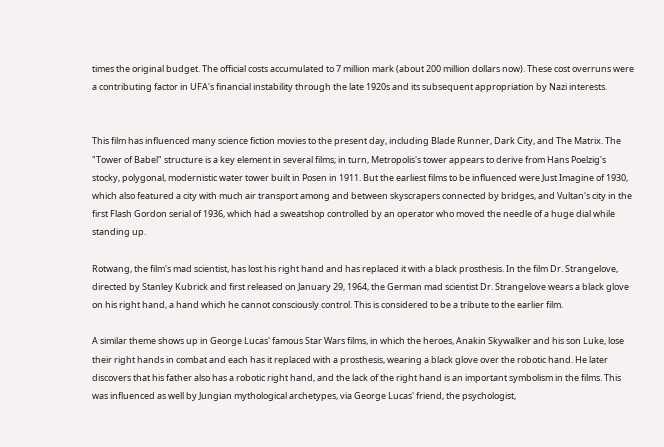times the original budget. The official costs accumulated to 7 million mark (about 200 million dollars now). These cost overruns were a contributing factor in UFA's financial instability through the late 1920s and its subsequent appropriation by Nazi interests.


This film has influenced many science fiction movies to the present day, including Blade Runner, Dark City, and The Matrix. The "Tower of Babel" structure is a key element in several films; in turn, Metropolis's tower appears to derive from Hans Poelzig's stocky, polygonal, modernistic water tower built in Posen in 1911. But the earliest films to be influenced were Just Imagine of 1930, which also featured a city with much air transport among and between skyscrapers connected by bridges, and Vultan's city in the first Flash Gordon serial of 1936, which had a sweatshop controlled by an operator who moved the needle of a huge dial while standing up.

Rotwang, the film's mad scientist, has lost his right hand and has replaced it with a black prosthesis. In the film Dr. Strangelove, directed by Stanley Kubrick and first released on January 29, 1964, the German mad scientist Dr. Strangelove wears a black glove on his right hand, a hand which he cannot consciously control. This is considered to be a tribute to the earlier film.

A similar theme shows up in George Lucas' famous Star Wars films, in which the heroes, Anakin Skywalker and his son Luke, lose their right hands in combat and each has it replaced with a prosthesis, wearing a black glove over the robotic hand. He later discovers that his father also has a robotic right hand, and the lack of the right hand is an important symbolism in the films. This was influenced as well by Jungian mythological archetypes, via George Lucas' friend, the psychologist,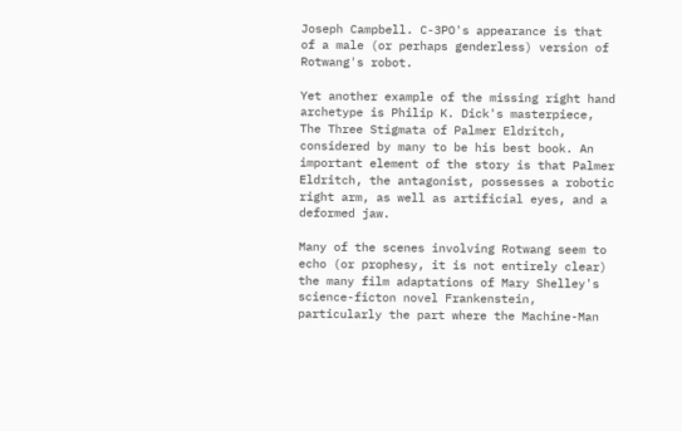Joseph Campbell. C-3PO's appearance is that of a male (or perhaps genderless) version of Rotwang's robot.

Yet another example of the missing right hand archetype is Philip K. Dick's masterpiece, The Three Stigmata of Palmer Eldritch, considered by many to be his best book. An important element of the story is that Palmer Eldritch, the antagonist, possesses a robotic right arm, as well as artificial eyes, and a deformed jaw.

Many of the scenes involving Rotwang seem to echo (or prophesy, it is not entirely clear) the many film adaptations of Mary Shelley's science-ficton novel Frankenstein, particularly the part where the Machine-Man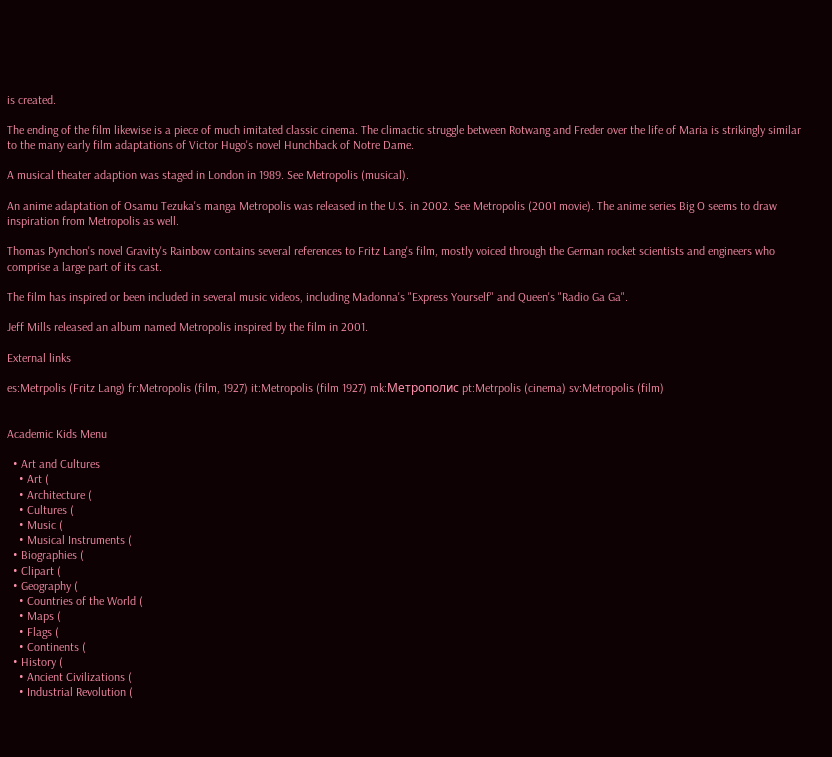is created.

The ending of the film likewise is a piece of much imitated classic cinema. The climactic struggle between Rotwang and Freder over the life of Maria is strikingly similar to the many early film adaptations of Victor Hugo's novel Hunchback of Notre Dame.

A musical theater adaption was staged in London in 1989. See Metropolis (musical).

An anime adaptation of Osamu Tezuka's manga Metropolis was released in the U.S. in 2002. See Metropolis (2001 movie). The anime series Big O seems to draw inspiration from Metropolis as well.

Thomas Pynchon's novel Gravity's Rainbow contains several references to Fritz Lang's film, mostly voiced through the German rocket scientists and engineers who comprise a large part of its cast.

The film has inspired or been included in several music videos, including Madonna's "Express Yourself" and Queen's "Radio Ga Ga".

Jeff Mills released an album named Metropolis inspired by the film in 2001.

External links

es:Metrpolis (Fritz Lang) fr:Metropolis (film, 1927) it:Metropolis (film 1927) mk:Метрополис pt:Metrpolis (cinema) sv:Metropolis (film)


Academic Kids Menu

  • Art and Cultures
    • Art (
    • Architecture (
    • Cultures (
    • Music (
    • Musical Instruments (
  • Biographies (
  • Clipart (
  • Geography (
    • Countries of the World (
    • Maps (
    • Flags (
    • Continents (
  • History (
    • Ancient Civilizations (
    • Industrial Revolution (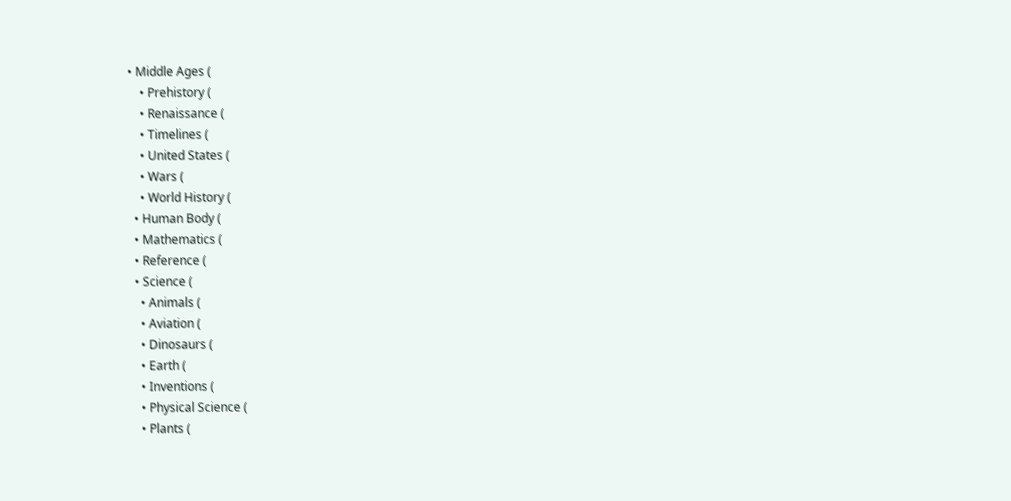• Middle Ages (
    • Prehistory (
    • Renaissance (
    • Timelines (
    • United States (
    • Wars (
    • World History (
  • Human Body (
  • Mathematics (
  • Reference (
  • Science (
    • Animals (
    • Aviation (
    • Dinosaurs (
    • Earth (
    • Inventions (
    • Physical Science (
    • Plants (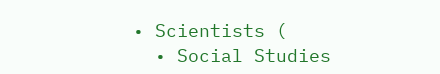• Scientists (
  • Social Studies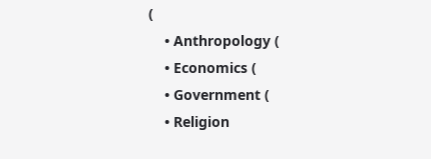(
    • Anthropology (
    • Economics (
    • Government (
    • Religion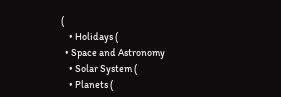(
    • Holidays (
  • Space and Astronomy
    • Solar System (
    • Planets (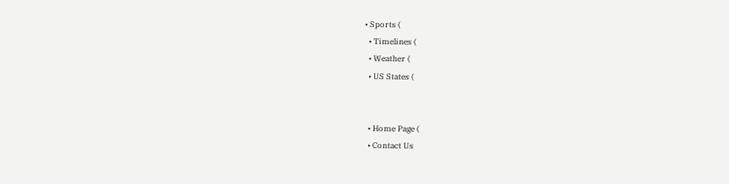• Sports (
  • Timelines (
  • Weather (
  • US States (


  • Home Page (
  • Contact Us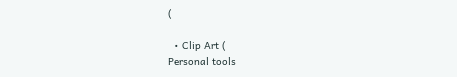(

  • Clip Art (
Personal tools